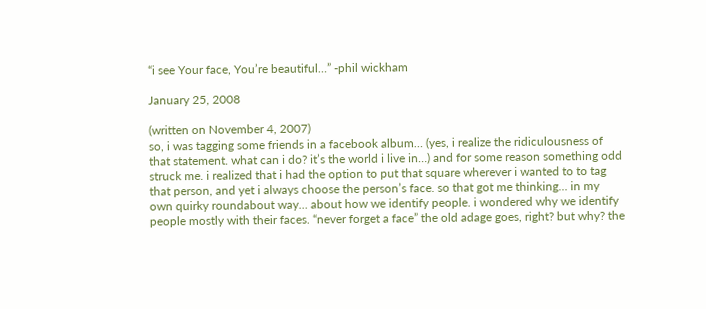“i see Your face, You’re beautiful…” -phil wickham

January 25, 2008

(written on November 4, 2007)
so, i was tagging some friends in a facebook album… (yes, i realize the ridiculousness of that statement. what can i do? it’s the world i live in…) and for some reason something odd struck me. i realized that i had the option to put that square wherever i wanted to to tag that person, and yet i always choose the person’s face. so that got me thinking… in my own quirky roundabout way… about how we identify people. i wondered why we identify people mostly with their faces. “never forget a face” the old adage goes, right? but why? the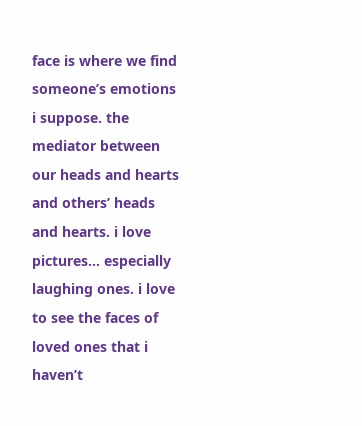face is where we find someone’s emotions i suppose. the mediator between our heads and hearts and others’ heads and hearts. i love pictures… especially laughing ones. i love to see the faces of loved ones that i haven’t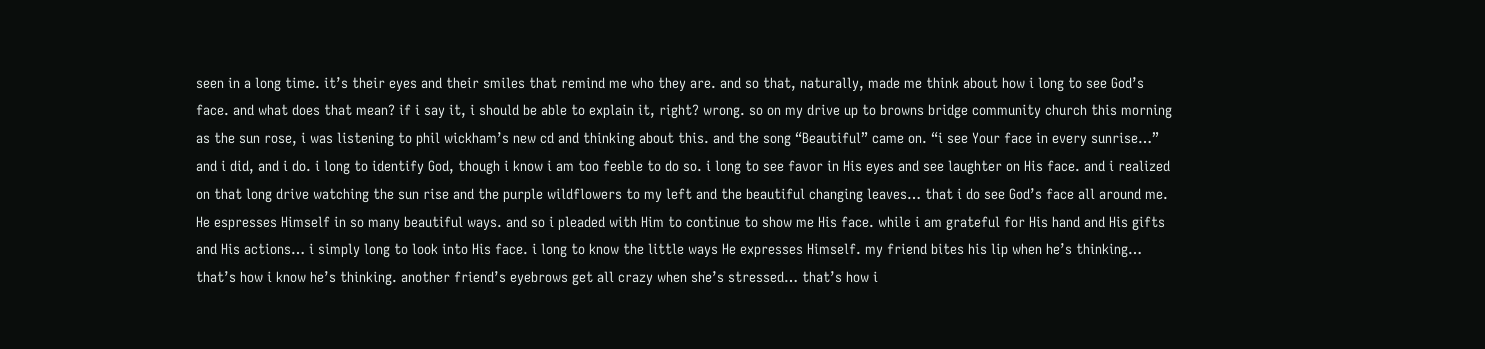seen in a long time. it’s their eyes and their smiles that remind me who they are. and so that, naturally, made me think about how i long to see God’s face. and what does that mean? if i say it, i should be able to explain it, right? wrong. so on my drive up to browns bridge community church this morning as the sun rose, i was listening to phil wickham’s new cd and thinking about this. and the song “Beautiful” came on. “i see Your face in every sunrise…” and i did, and i do. i long to identify God, though i know i am too feeble to do so. i long to see favor in His eyes and see laughter on His face. and i realized on that long drive watching the sun rise and the purple wildflowers to my left and the beautiful changing leaves… that i do see God’s face all around me. He espresses Himself in so many beautiful ways. and so i pleaded with Him to continue to show me His face. while i am grateful for His hand and His gifts and His actions… i simply long to look into His face. i long to know the little ways He expresses Himself. my friend bites his lip when he’s thinking… that’s how i know he’s thinking. another friend’s eyebrows get all crazy when she’s stressed… that’s how i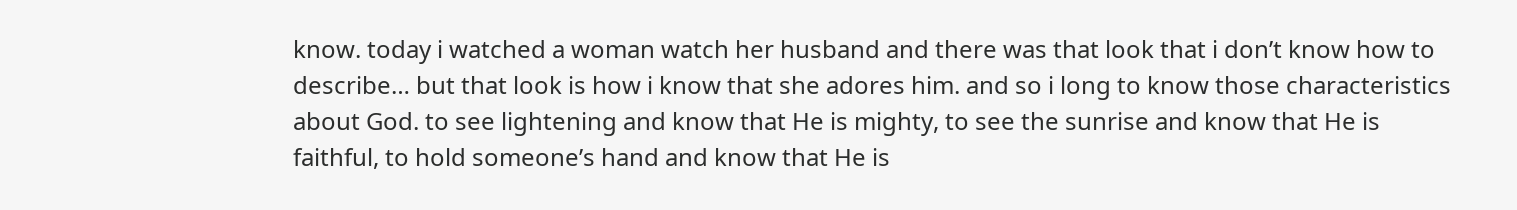know. today i watched a woman watch her husband and there was that look that i don’t know how to describe… but that look is how i know that she adores him. and so i long to know those characteristics about God. to see lightening and know that He is mighty, to see the sunrise and know that He is faithful, to hold someone’s hand and know that He is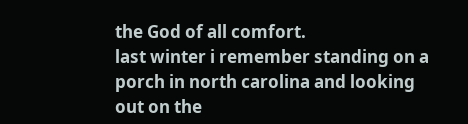the God of all comfort.
last winter i remember standing on a porch in north carolina and looking out on the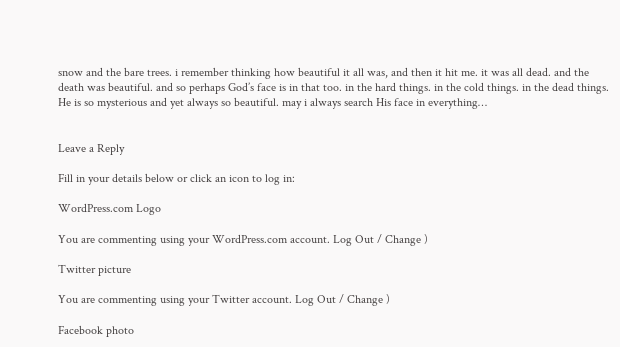snow and the bare trees. i remember thinking how beautiful it all was, and then it hit me. it was all dead. and the death was beautiful. and so perhaps God’s face is in that too. in the hard things. in the cold things. in the dead things. He is so mysterious and yet always so beautiful. may i always search His face in everything…


Leave a Reply

Fill in your details below or click an icon to log in:

WordPress.com Logo

You are commenting using your WordPress.com account. Log Out / Change )

Twitter picture

You are commenting using your Twitter account. Log Out / Change )

Facebook photo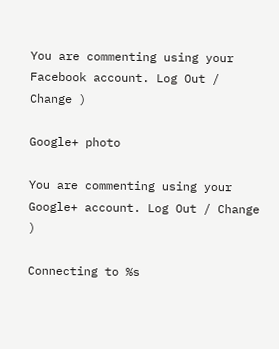You are commenting using your Facebook account. Log Out / Change )

Google+ photo

You are commenting using your Google+ account. Log Out / Change )

Connecting to %s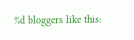%d bloggers like this: